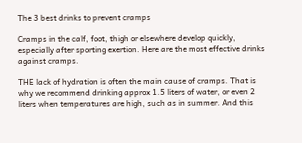The 3 best drinks to prevent cramps

Cramps in the calf, foot, thigh or elsewhere develop quickly, especially after sporting exertion. Here are the most effective drinks against cramps.

THE lack of hydration is often the main cause of cramps. That is why we recommend drinking approx 1.5 liters of water, or even 2 liters when temperatures are high, such as in summer. And this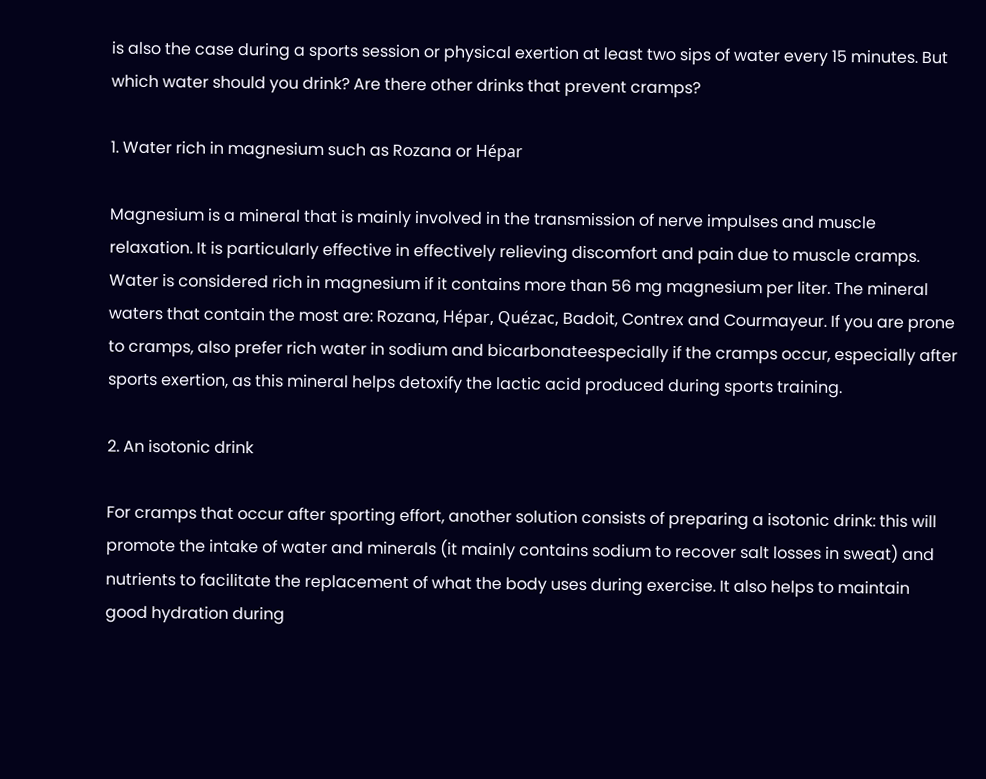is also the case during a sports session or physical exertion at least two sips of water every 15 minutes. But which water should you drink? Are there other drinks that prevent cramps?

1. Water rich in magnesium such as Rozana or Hépar

Magnesium is a mineral that is mainly involved in the transmission of nerve impulses and muscle relaxation. It is particularly effective in effectively relieving discomfort and pain due to muscle cramps. Water is considered rich in magnesium if it contains more than 56 mg magnesium per liter. The mineral waters that contain the most are: Rozana, Hépar, Quézac, Badoit, Contrex and Courmayeur. If you are prone to cramps, also prefer rich water in sodium and bicarbonateespecially if the cramps occur, especially after sports exertion, as this mineral helps detoxify the lactic acid produced during sports training.

2. An isotonic drink

For cramps that occur after sporting effort, another solution consists of preparing a isotonic drink: this will promote the intake of water and minerals (it mainly contains sodium to recover salt losses in sweat) and nutrients to facilitate the replacement of what the body uses during exercise. It also helps to maintain good hydration during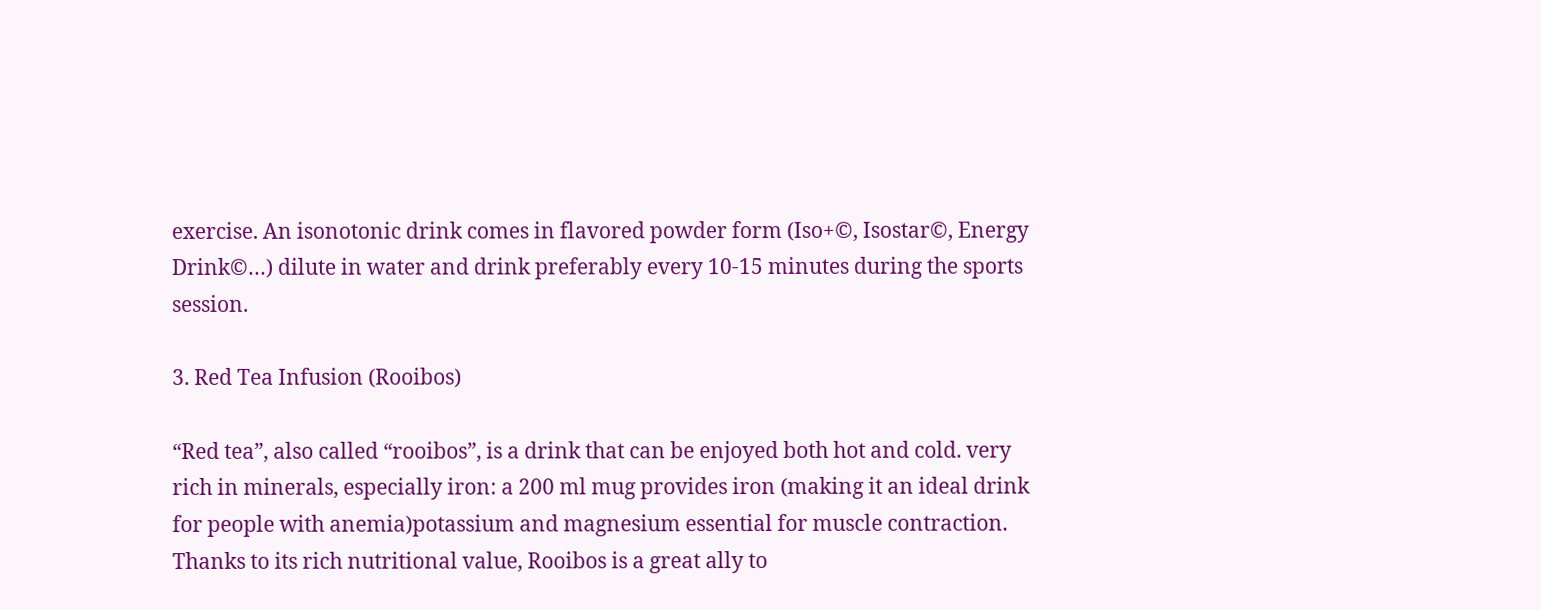exercise. An isonotonic drink comes in flavored powder form (Iso+©, Isostar©, Energy Drink©…) dilute in water and drink preferably every 10-15 minutes during the sports session.

3. Red Tea Infusion (Rooibos)

“Red tea”, also called “rooibos”, is a drink that can be enjoyed both hot and cold. very rich in minerals, especially iron: a 200 ml mug provides iron (making it an ideal drink for people with anemia)potassium and magnesium essential for muscle contraction. Thanks to its rich nutritional value, Rooibos is a great ally to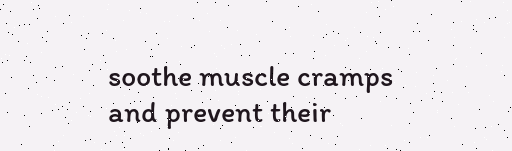soothe muscle cramps and prevent their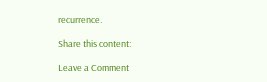recurrence.

Share this content:

Leave a Comment